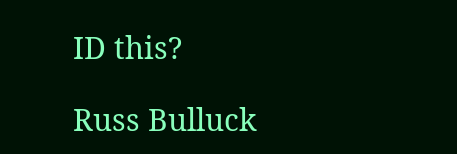ID this?

Russ Bulluck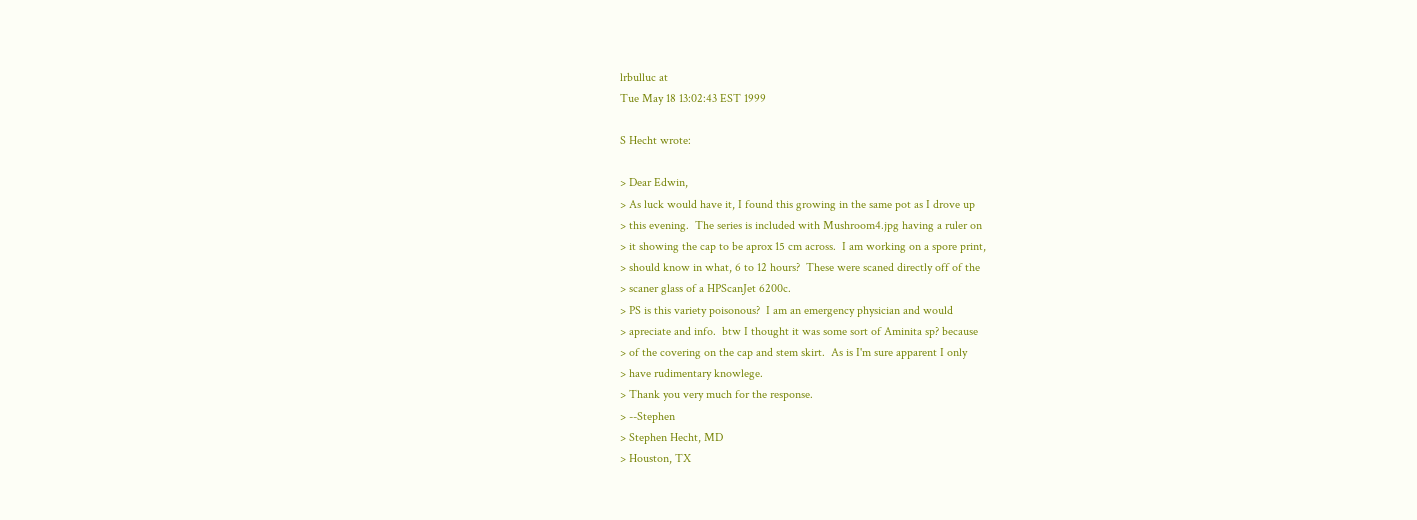lrbulluc at
Tue May 18 13:02:43 EST 1999

S Hecht wrote:

> Dear Edwin,
> As luck would have it, I found this growing in the same pot as I drove up
> this evening.  The series is included with Mushroom4.jpg having a ruler on
> it showing the cap to be aprox 15 cm across.  I am working on a spore print,
> should know in what, 6 to 12 hours?  These were scaned directly off of the
> scaner glass of a HPScanJet 6200c.
> PS is this variety poisonous?  I am an emergency physician and would
> apreciate and info.  btw I thought it was some sort of Aminita sp? because
> of the covering on the cap and stem skirt.  As is I'm sure apparent I only
> have rudimentary knowlege.
> Thank you very much for the response.
> --Stephen
> Stephen Hecht, MD
> Houston, TX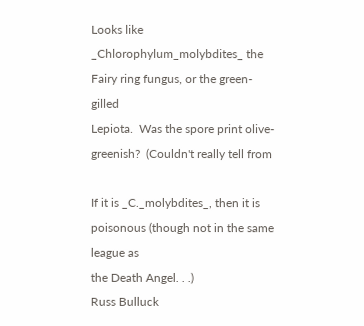Looks like _Chlorophylum_molybdites_ the Fairy ring fungus, or the green-gilled
Lepiota.  Was the spore print olive-greenish?  (Couldn't really tell from

If it is _C._molybdites_, then it is poisonous (though not in the same league as
the Death Angel. . .)
Russ Bulluck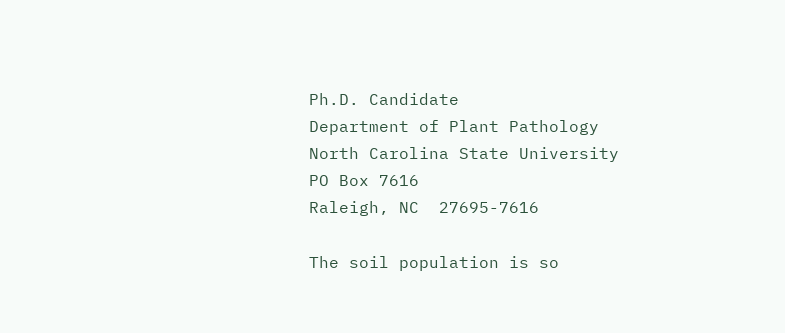Ph.D. Candidate
Department of Plant Pathology
North Carolina State University
PO Box 7616
Raleigh, NC  27695-7616

The soil population is so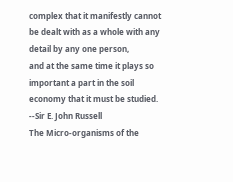complex that it manifestly cannot
be dealt with as a whole with any detail by any one person,
and at the same time it plays so important a part in the soil
economy that it must be studied.
--Sir E. John Russell
The Micro-organisms of the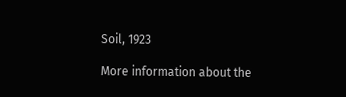Soil, 1923

More information about the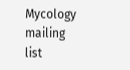Mycology mailing list